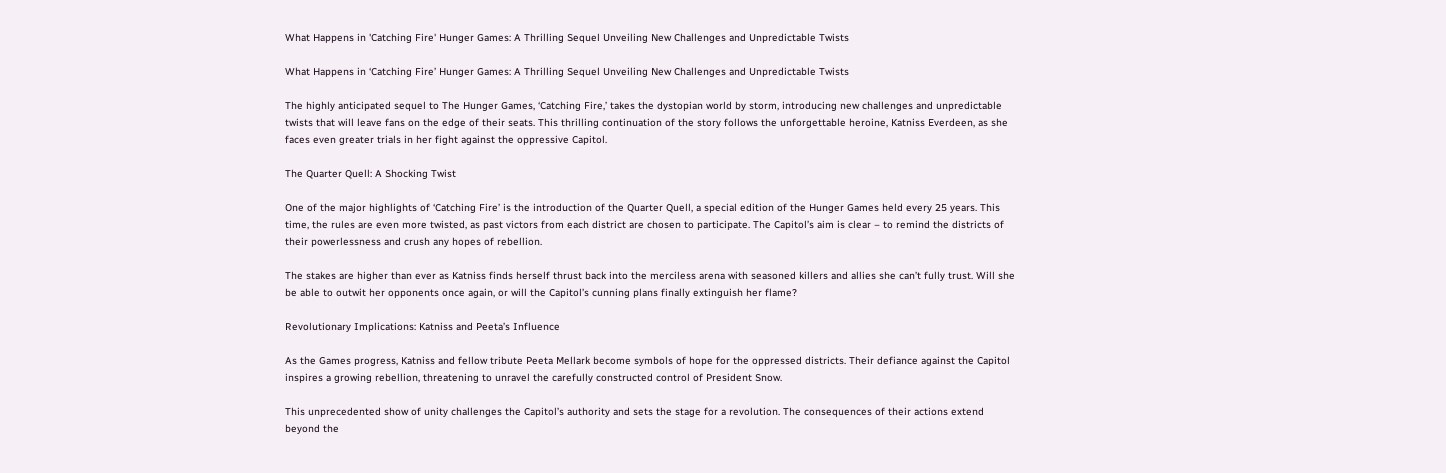What Happens in 'Catching Fire' Hunger Games: A Thrilling Sequel Unveiling New Challenges and Unpredictable Twists

What Happens in ‘Catching Fire’ Hunger Games: A Thrilling Sequel Unveiling New Challenges and Unpredictable Twists

The highly anticipated sequel to The Hunger Games, ‘Catching Fire,’ takes the dystopian world by storm, introducing new challenges and unpredictable twists that will leave fans on the edge of their seats. This thrilling continuation of the story follows the unforgettable heroine, Katniss Everdeen, as she faces even greater trials in her fight against the oppressive Capitol.

The Quarter Quell: A Shocking Twist

One of the major highlights of ‘Catching Fire’ is the introduction of the Quarter Quell, a special edition of the Hunger Games held every 25 years. This time, the rules are even more twisted, as past victors from each district are chosen to participate. The Capitol’s aim is clear – to remind the districts of their powerlessness and crush any hopes of rebellion.

The stakes are higher than ever as Katniss finds herself thrust back into the merciless arena with seasoned killers and allies she can’t fully trust. Will she be able to outwit her opponents once again, or will the Capitol’s cunning plans finally extinguish her flame?

Revolutionary Implications: Katniss and Peeta’s Influence

As the Games progress, Katniss and fellow tribute Peeta Mellark become symbols of hope for the oppressed districts. Their defiance against the Capitol inspires a growing rebellion, threatening to unravel the carefully constructed control of President Snow.

This unprecedented show of unity challenges the Capitol’s authority and sets the stage for a revolution. The consequences of their actions extend beyond the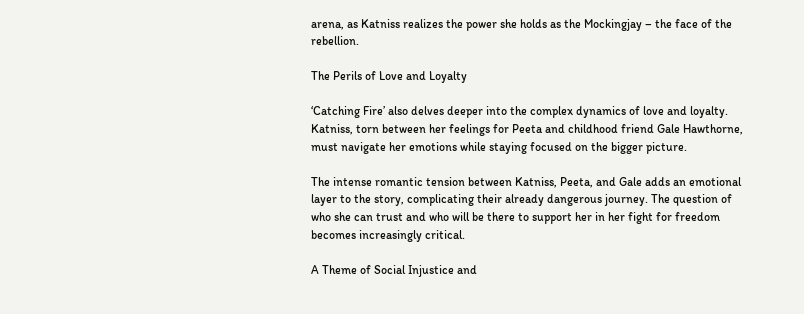arena, as Katniss realizes the power she holds as the Mockingjay – the face of the rebellion.

The Perils of Love and Loyalty

‘Catching Fire’ also delves deeper into the complex dynamics of love and loyalty. Katniss, torn between her feelings for Peeta and childhood friend Gale Hawthorne, must navigate her emotions while staying focused on the bigger picture.

The intense romantic tension between Katniss, Peeta, and Gale adds an emotional layer to the story, complicating their already dangerous journey. The question of who she can trust and who will be there to support her in her fight for freedom becomes increasingly critical.

A Theme of Social Injustice and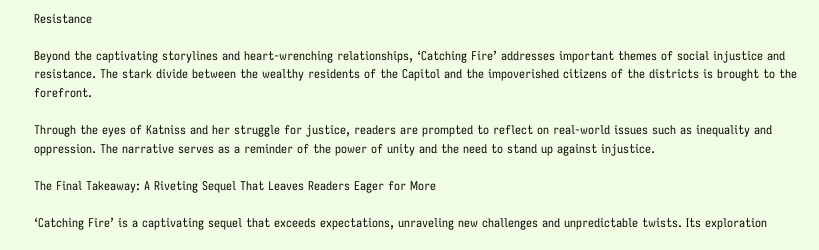Resistance

Beyond the captivating storylines and heart-wrenching relationships, ‘Catching Fire’ addresses important themes of social injustice and resistance. The stark divide between the wealthy residents of the Capitol and the impoverished citizens of the districts is brought to the forefront.

Through the eyes of Katniss and her struggle for justice, readers are prompted to reflect on real-world issues such as inequality and oppression. The narrative serves as a reminder of the power of unity and the need to stand up against injustice.

The Final Takeaway: A Riveting Sequel That Leaves Readers Eager for More

‘Catching Fire’ is a captivating sequel that exceeds expectations, unraveling new challenges and unpredictable twists. Its exploration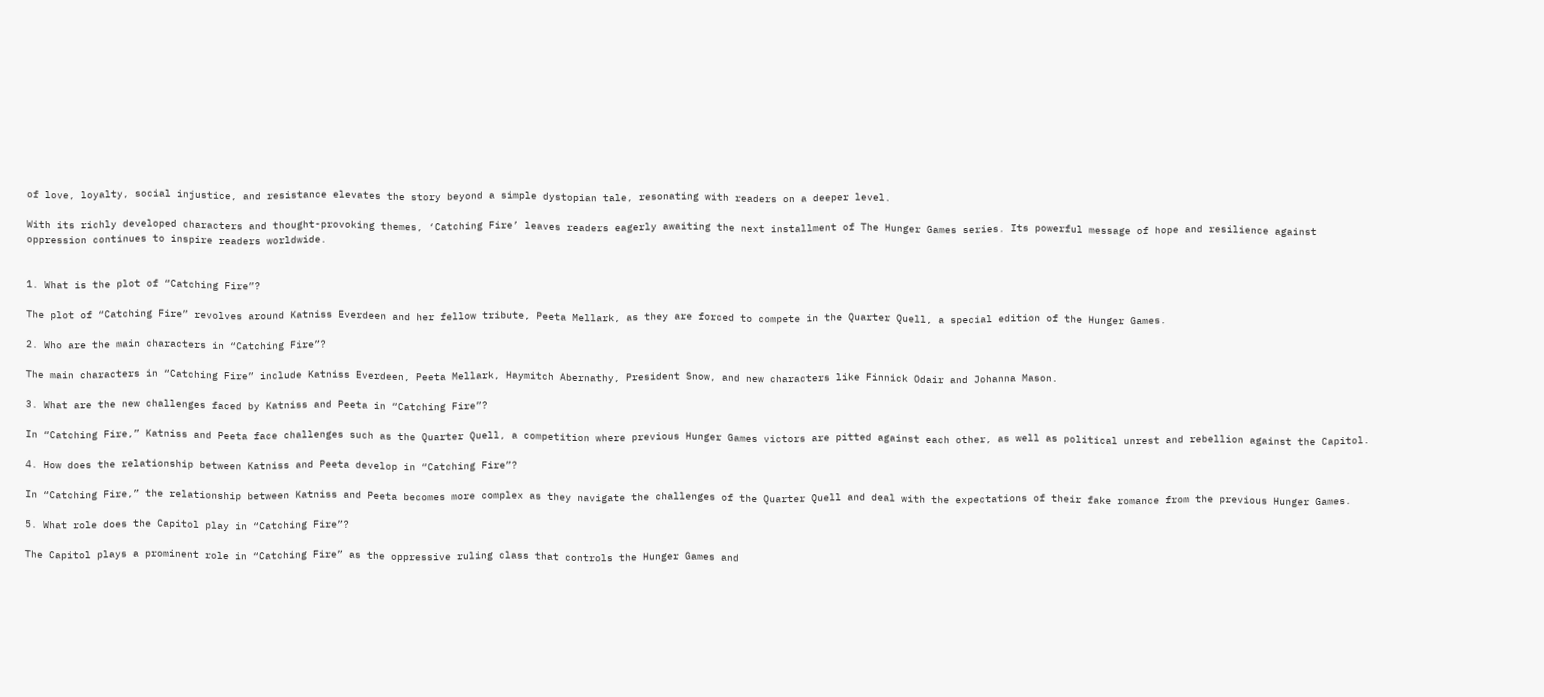of love, loyalty, social injustice, and resistance elevates the story beyond a simple dystopian tale, resonating with readers on a deeper level.

With its richly developed characters and thought-provoking themes, ‘Catching Fire’ leaves readers eagerly awaiting the next installment of The Hunger Games series. Its powerful message of hope and resilience against oppression continues to inspire readers worldwide.


1. What is the plot of “Catching Fire”?

The plot of “Catching Fire” revolves around Katniss Everdeen and her fellow tribute, Peeta Mellark, as they are forced to compete in the Quarter Quell, a special edition of the Hunger Games.

2. Who are the main characters in “Catching Fire”?

The main characters in “Catching Fire” include Katniss Everdeen, Peeta Mellark, Haymitch Abernathy, President Snow, and new characters like Finnick Odair and Johanna Mason.

3. What are the new challenges faced by Katniss and Peeta in “Catching Fire”?

In “Catching Fire,” Katniss and Peeta face challenges such as the Quarter Quell, a competition where previous Hunger Games victors are pitted against each other, as well as political unrest and rebellion against the Capitol.

4. How does the relationship between Katniss and Peeta develop in “Catching Fire”?

In “Catching Fire,” the relationship between Katniss and Peeta becomes more complex as they navigate the challenges of the Quarter Quell and deal with the expectations of their fake romance from the previous Hunger Games.

5. What role does the Capitol play in “Catching Fire”?

The Capitol plays a prominent role in “Catching Fire” as the oppressive ruling class that controls the Hunger Games and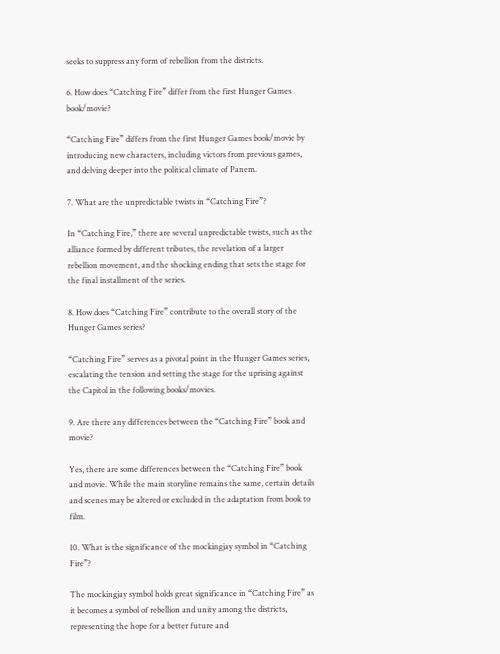seeks to suppress any form of rebellion from the districts.

6. How does “Catching Fire” differ from the first Hunger Games book/movie?

“Catching Fire” differs from the first Hunger Games book/movie by introducing new characters, including victors from previous games, and delving deeper into the political climate of Panem.

7. What are the unpredictable twists in “Catching Fire”?

In “Catching Fire,” there are several unpredictable twists, such as the alliance formed by different tributes, the revelation of a larger rebellion movement, and the shocking ending that sets the stage for the final installment of the series.

8. How does “Catching Fire” contribute to the overall story of the Hunger Games series?

“Catching Fire” serves as a pivotal point in the Hunger Games series, escalating the tension and setting the stage for the uprising against the Capitol in the following books/movies.

9. Are there any differences between the “Catching Fire” book and movie?

Yes, there are some differences between the “Catching Fire” book and movie. While the main storyline remains the same, certain details and scenes may be altered or excluded in the adaptation from book to film.

10. What is the significance of the mockingjay symbol in “Catching Fire”?

The mockingjay symbol holds great significance in “Catching Fire” as it becomes a symbol of rebellion and unity among the districts, representing the hope for a better future and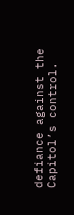defiance against the Capitol’s control.